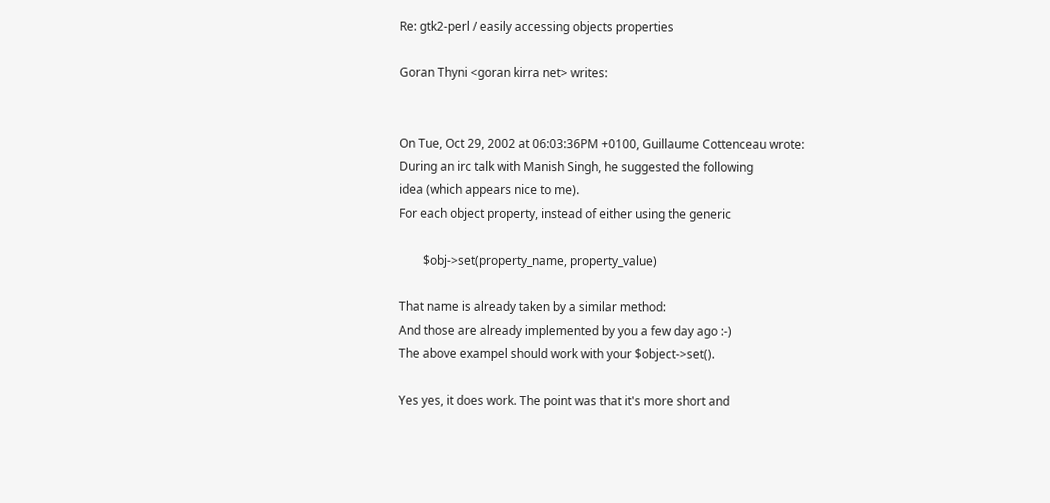Re: gtk2-perl / easily accessing objects properties

Goran Thyni <goran kirra net> writes:


On Tue, Oct 29, 2002 at 06:03:36PM +0100, Guillaume Cottenceau wrote:
During an irc talk with Manish Singh, he suggested the following
idea (which appears nice to me).
For each object property, instead of either using the generic

        $obj->set(property_name, property_value)

That name is already taken by a similar method:
And those are already implemented by you a few day ago :-)
The above exampel should work with your $object->set().

Yes yes, it does work. The point was that it's more short and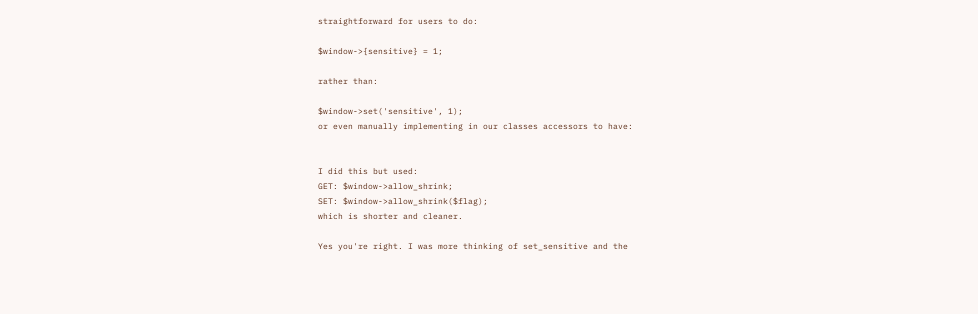straightforward for users to do:

$window->{sensitive} = 1;

rather than:

$window->set('sensitive', 1);
or even manually implementing in our classes accessors to have:


I did this but used:
GET: $window->allow_shrink;
SET: $window->allow_shrink($flag);
which is shorter and cleaner.

Yes you're right. I was more thinking of set_sensitive and the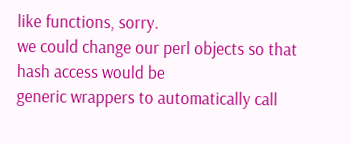like functions, sorry.
we could change our perl objects so that hash access would be
generic wrappers to automatically call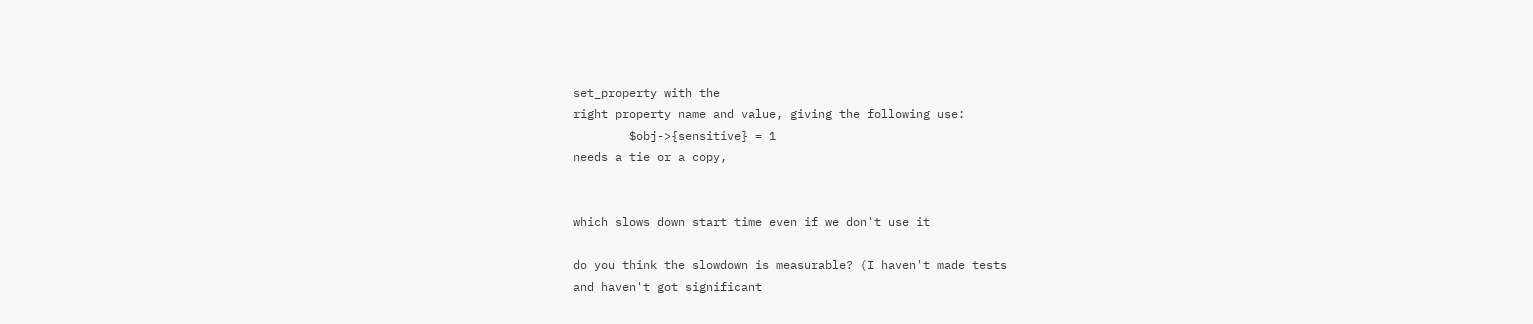set_property with the
right property name and value, giving the following use:
        $obj->{sensitive} = 1
needs a tie or a copy,


which slows down start time even if we don't use it

do you think the slowdown is measurable? (I haven't made tests
and haven't got significant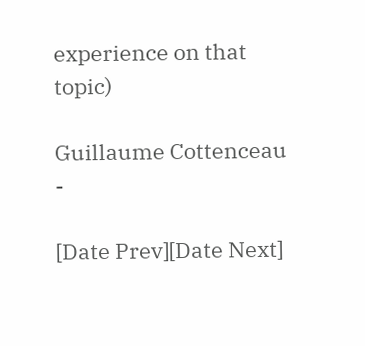experience on that topic)

Guillaume Cottenceau -

[Date Prev][Date Next]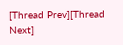[Thread Prev][Thread Next]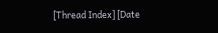[Thread Index] [Date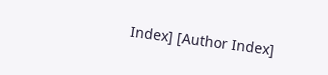Index] [Author Index]